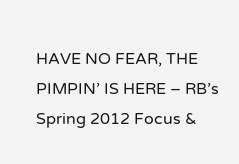HAVE NO FEAR, THE PIMPIN’ IS HERE – RB’s Spring 2012 Focus &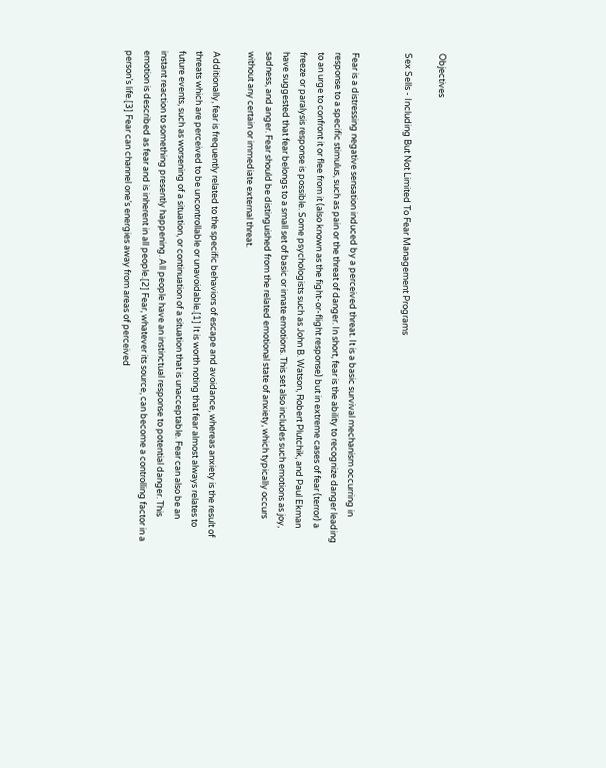Objectives

Sex Sells - Including But Not Limited To Fear Management Programs


Fear is a distressing negative sensation induced by a perceived threat. It is a basic survival mechanism occurring in response to a specific stimulus, such as pain or the threat of danger. In short, fear is the ability to recognize danger leading to an urge to confront it or flee from it (also known as the fight-or-flight response) but in extreme cases of fear (terror) a freeze or paralysis response is possible. Some psychologists such as John B. Watson, Robert Plutchik, and Paul Ekman have suggested that fear belongs to a small set of basic or innate emotions. This set also includes such emotions as joy, sadness, and anger. Fear should be distinguished from the related emotional state of anxiety, which typically occurs without any certain or immediate external threat.

Additionally, fear is frequently related to the specific behaviors of escape and avoidance, whereas anxiety is the result of threats which are perceived to be uncontrollable or unavoidable.[1] It is worth noting that fear almost always relates to future events, such as worsening of a situation, or continuation of a situation that is unacceptable. Fear can also be an instant reaction to something presently happening. All people have an instinctual response to potential danger. This emotion is described as fear and is inherent in all people.[2] Fear, whatever its source, can become a controlling factor in a person’s life.[3] Fear can channel one’s energies away from areas of perceived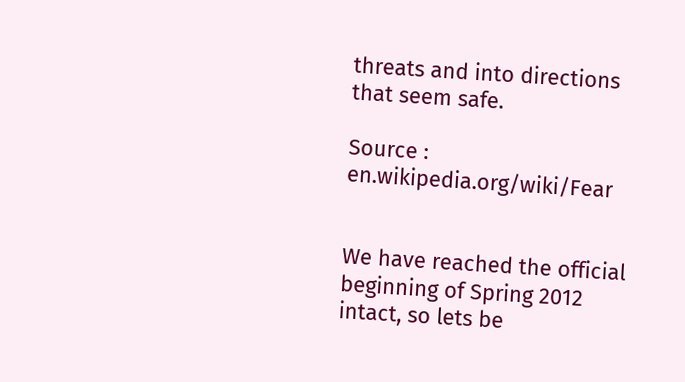threats and into directions that seem safe.

Source : en.wikipedia.org/wiki/Fear


We have reached the official beginning of Spring 2012 intact, so lets be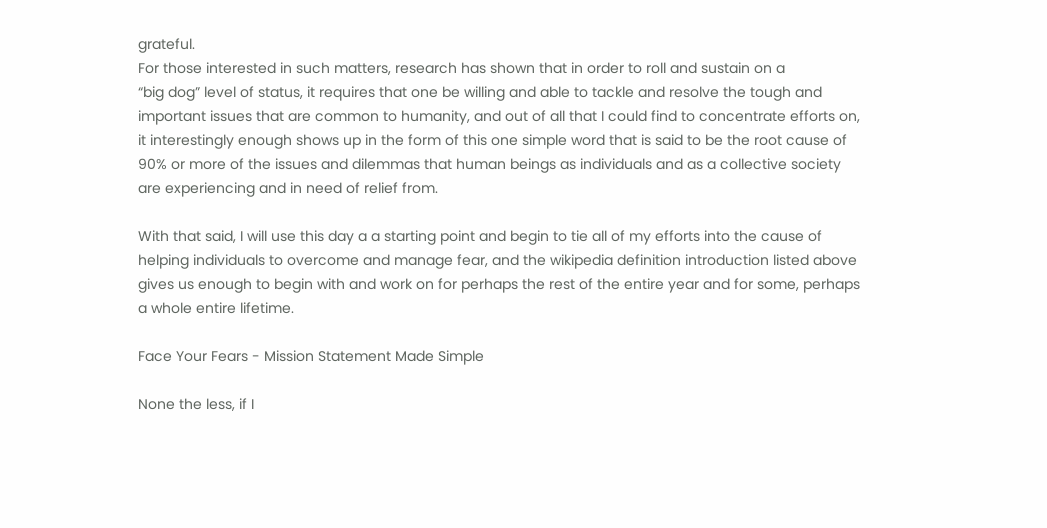grateful.
For those interested in such matters, research has shown that in order to roll and sustain on a
“big dog” level of status, it requires that one be willing and able to tackle and resolve the tough and important issues that are common to humanity, and out of all that I could find to concentrate efforts on, it interestingly enough shows up in the form of this one simple word that is said to be the root cause of 90% or more of the issues and dilemmas that human beings as individuals and as a collective society are experiencing and in need of relief from.

With that said, I will use this day a a starting point and begin to tie all of my efforts into the cause of helping individuals to overcome and manage fear, and the wikipedia definition introduction listed above gives us enough to begin with and work on for perhaps the rest of the entire year and for some, perhaps a whole entire lifetime.

Face Your Fears - Mission Statement Made Simple

None the less, if I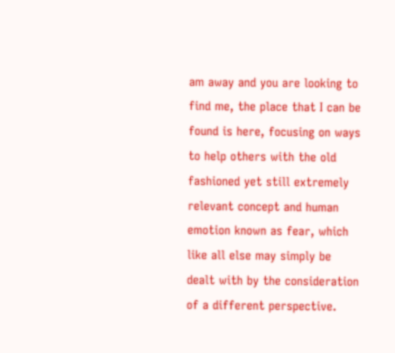am away and you are looking to find me, the place that I can be found is here, focusing on ways to help others with the old fashioned yet still extremely relevant concept and human emotion known as fear, which like all else may simply be dealt with by the consideration of a different perspective.